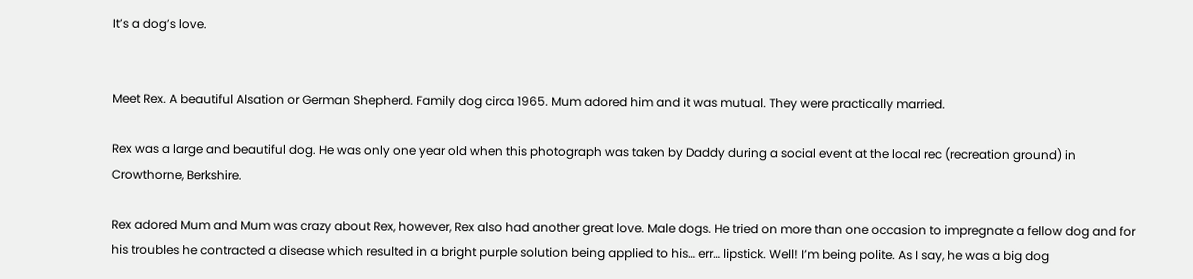It’s a dog’s love.


Meet Rex. A beautiful Alsation or German Shepherd. Family dog circa 1965. Mum adored him and it was mutual. They were practically married.

Rex was a large and beautiful dog. He was only one year old when this photograph was taken by Daddy during a social event at the local rec (recreation ground) in Crowthorne, Berkshire.

Rex adored Mum and Mum was crazy about Rex, however, Rex also had another great love. Male dogs. He tried on more than one occasion to impregnate a fellow dog and for his troubles he contracted a disease which resulted in a bright purple solution being applied to his… err… lipstick. Well! I’m being polite. As I say, he was a big dog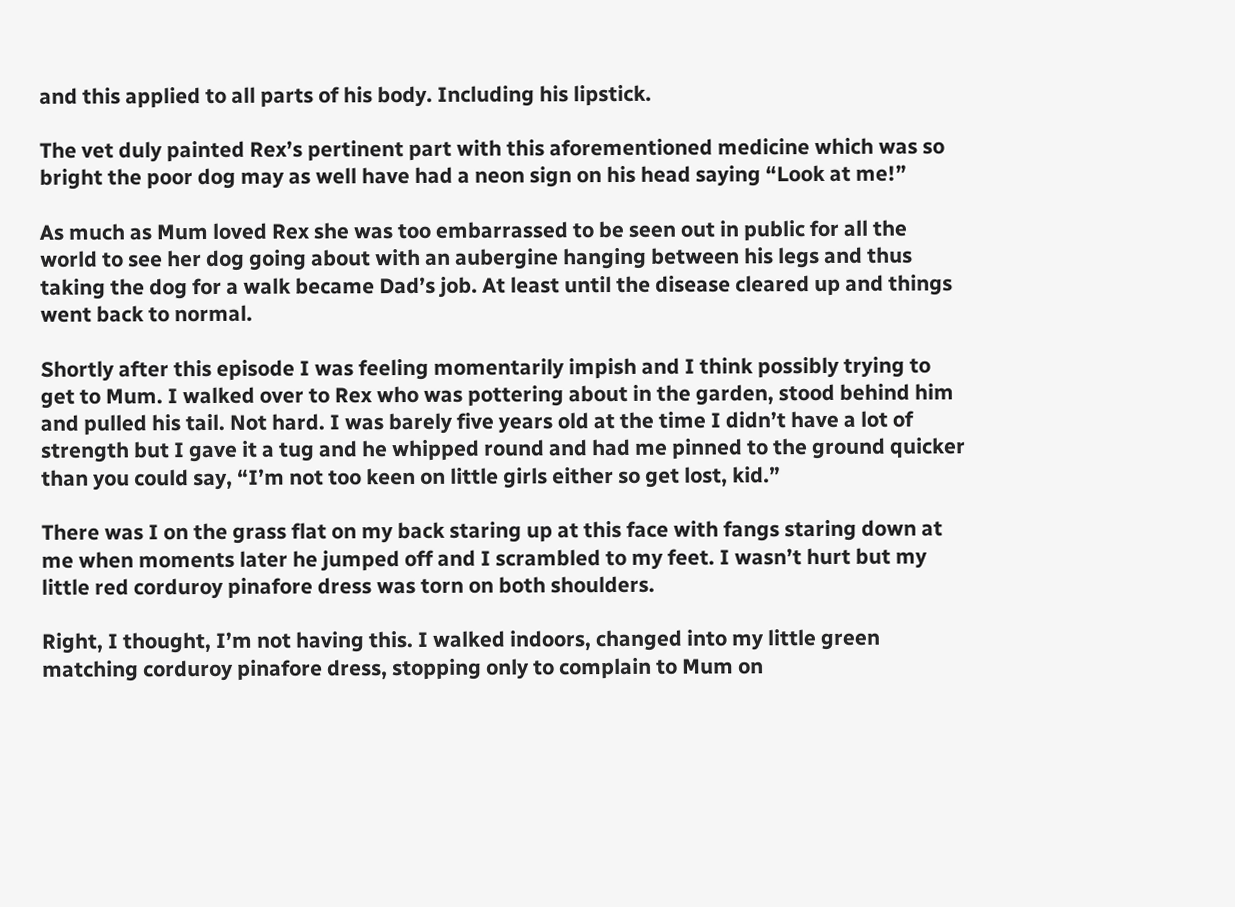and this applied to all parts of his body. Including his lipstick.

The vet duly painted Rex’s pertinent part with this aforementioned medicine which was so bright the poor dog may as well have had a neon sign on his head saying “Look at me!”

As much as Mum loved Rex she was too embarrassed to be seen out in public for all the world to see her dog going about with an aubergine hanging between his legs and thus taking the dog for a walk became Dad’s job. At least until the disease cleared up and things went back to normal.

Shortly after this episode I was feeling momentarily impish and I think possibly trying to get to Mum. I walked over to Rex who was pottering about in the garden, stood behind him and pulled his tail. Not hard. I was barely five years old at the time I didn’t have a lot of strength but I gave it a tug and he whipped round and had me pinned to the ground quicker than you could say, “I’m not too keen on little girls either so get lost, kid.”

There was I on the grass flat on my back staring up at this face with fangs staring down at me when moments later he jumped off and I scrambled to my feet. I wasn’t hurt but my little red corduroy pinafore dress was torn on both shoulders.

Right, I thought, I’m not having this. I walked indoors, changed into my little green matching corduroy pinafore dress, stopping only to complain to Mum on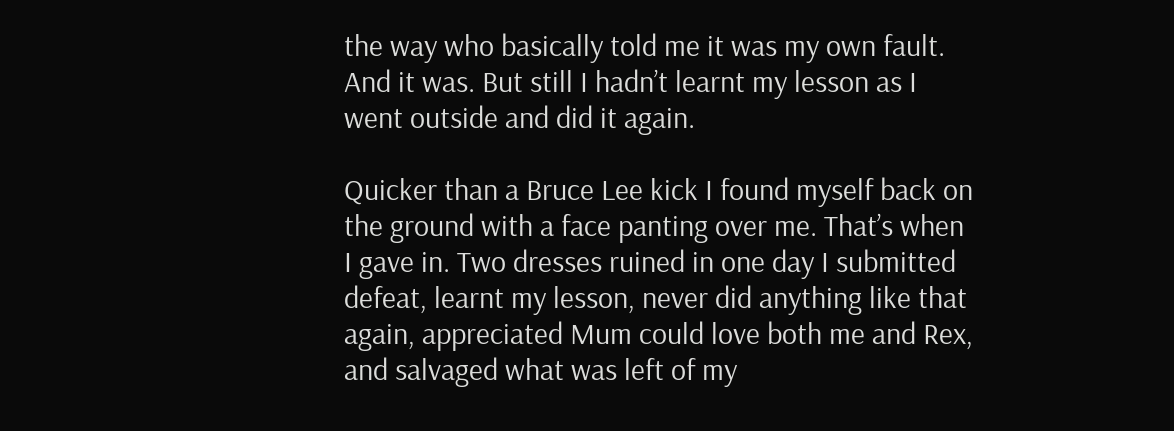the way who basically told me it was my own fault. And it was. But still I hadn’t learnt my lesson as I went outside and did it again.

Quicker than a Bruce Lee kick I found myself back on the ground with a face panting over me. That’s when I gave in. Two dresses ruined in one day I submitted defeat, learnt my lesson, never did anything like that again, appreciated Mum could love both me and Rex, and salvaged what was left of my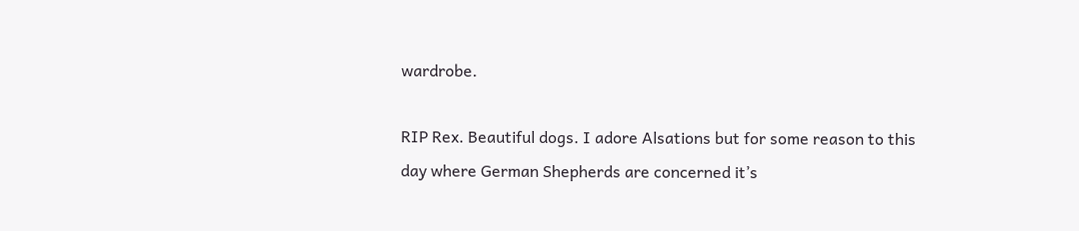wardrobe.

RIP Rex. Beautiful dogs. I adore Alsations but for some reason to this day where German Shepherds are concerned it’s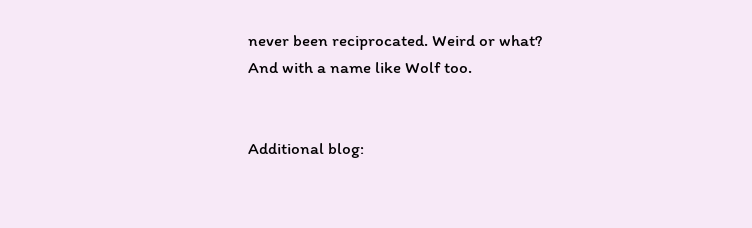never been reciprocated. Weird or what? And with a name like Wolf too.


Additional blog: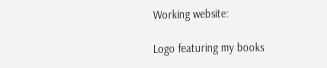Working website:

Logo featuring my books